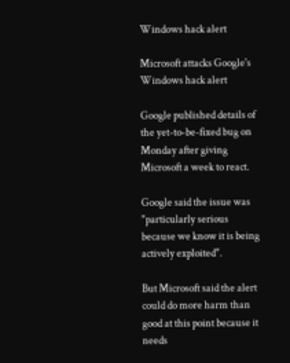Windows hack alert

Microsoft attacks Google's Windows hack alert

Google published details of the yet-to-be-fixed bug on Monday after giving Microsoft a week to react.

Google said the issue was "particularly serious because we know it is being actively exploited".

But Microsoft said the alert could do more harm than good at this point because it needs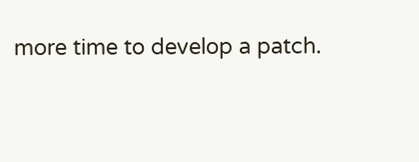more time to develop a patch.